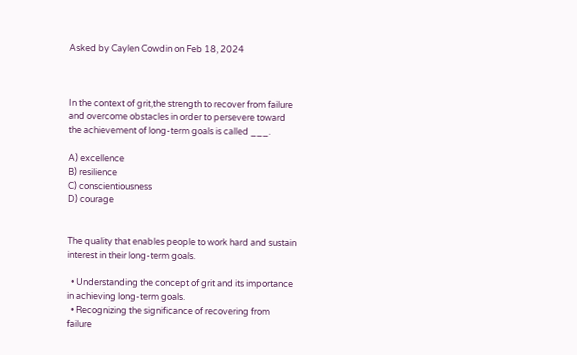Asked by Caylen Cowdin on Feb 18, 2024



In the context of grit,the strength to recover from failure and overcome obstacles in order to persevere toward the achievement of long-term goals is called ___.

A) excellence
B) resilience
C) conscientiousness
D) courage


The quality that enables people to work hard and sustain interest in their long-term goals.

  • Understanding the concept of grit and its importance in achieving long-term goals.
  • Recognizing the significance of recovering from failure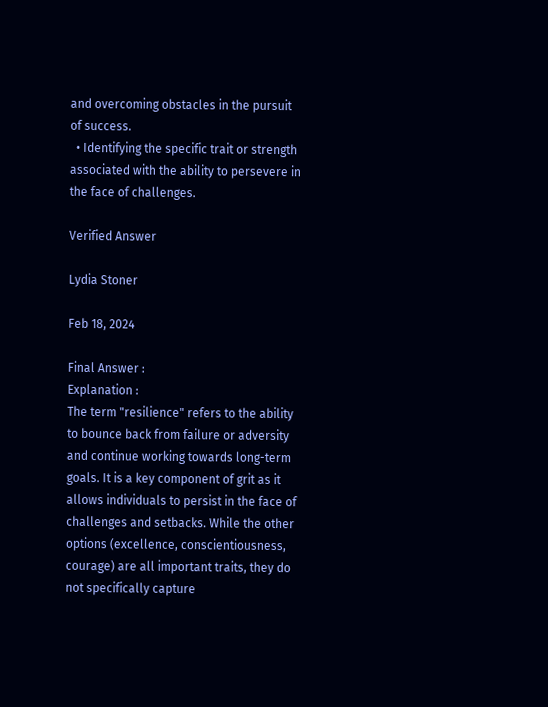and overcoming obstacles in the pursuit of success.
  • Identifying the specific trait or strength associated with the ability to persevere in the face of challenges.

Verified Answer

Lydia Stoner

Feb 18, 2024

Final Answer :
Explanation :
The term "resilience" refers to the ability to bounce back from failure or adversity and continue working towards long-term goals. It is a key component of grit as it allows individuals to persist in the face of challenges and setbacks. While the other options (excellence, conscientiousness, courage) are all important traits, they do not specifically capture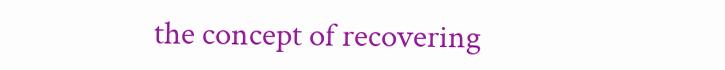the concept of recovering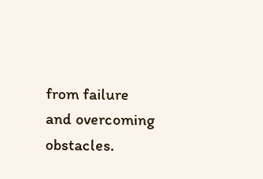from failure and overcoming obstacles.